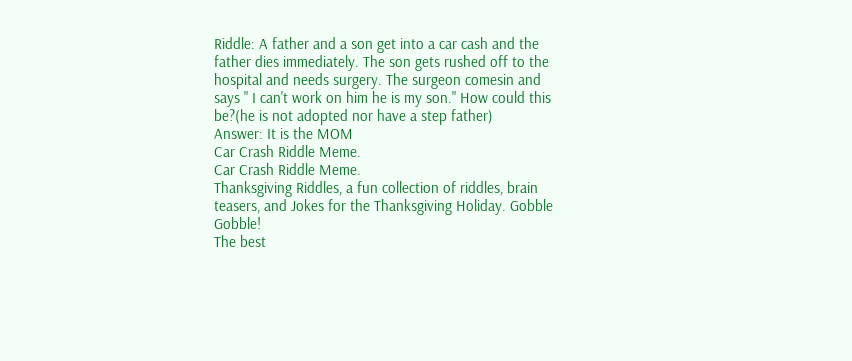Riddle: A father and a son get into a car cash and the father dies immediately. The son gets rushed off to the hospital and needs surgery. The surgeon comesin and says " I can't work on him he is my son." How could this be?(he is not adopted nor have a step father)
Answer: It is the MOM
Car Crash Riddle Meme.
Car Crash Riddle Meme.
Thanksgiving Riddles, a fun collection of riddles, brain teasers, and Jokes for the Thanksgiving Holiday. Gobble Gobble!
The best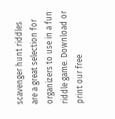scavenger hunt riddles are a great selection for organizers to use in a fun riddle game. Download or print our free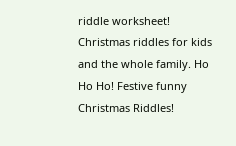riddle worksheet!
Christmas riddles for kids and the whole family. Ho Ho Ho! Festive funny Christmas Riddles!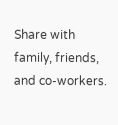Share with family, friends, and co-workers.